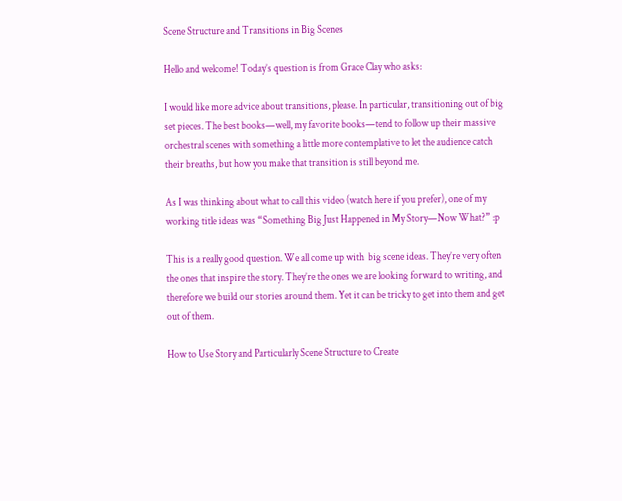Scene Structure and Transitions in Big Scenes

Hello and welcome! Today’s question is from Grace Clay who asks:

I would like more advice about transitions, please. In particular, transitioning out of big set pieces. The best books—well, my favorite books—tend to follow up their massive orchestral scenes with something a little more contemplative to let the audience catch their breaths, but how you make that transition is still beyond me.

As I was thinking about what to call this video (watch here if you prefer), one of my working title ideas was “Something Big Just Happened in My Story—Now What?” :p

This is a really good question. We all come up with  big scene ideas. They’re very often the ones that inspire the story. They’re the ones we are looking forward to writing, and therefore we build our stories around them. Yet it can be tricky to get into them and get out of them.

How to Use Story and Particularly Scene Structure to Create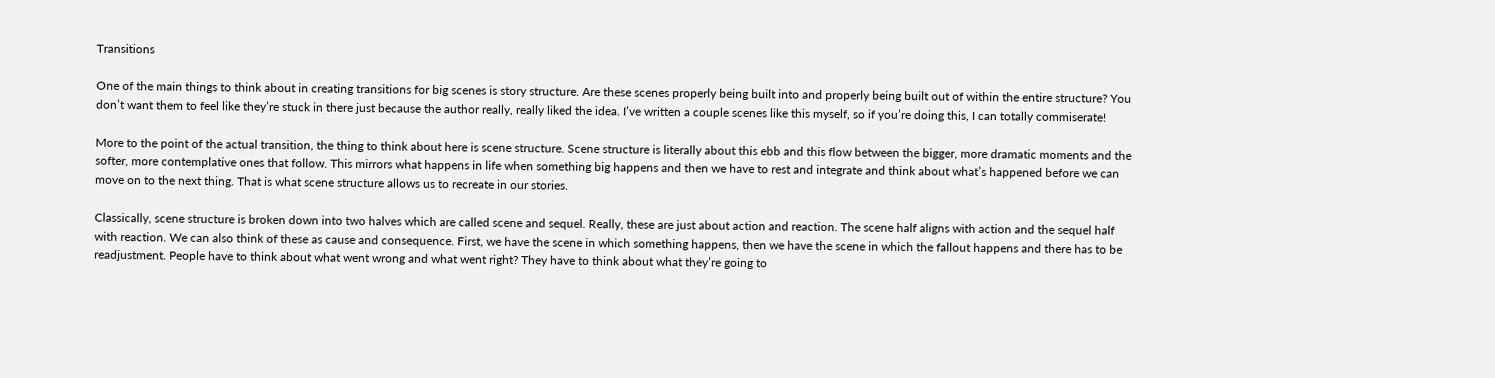Transitions

One of the main things to think about in creating transitions for big scenes is story structure. Are these scenes properly being built into and properly being built out of within the entire structure? You don’t want them to feel like they’re stuck in there just because the author really, really liked the idea. I’ve written a couple scenes like this myself, so if you’re doing this, I can totally commiserate!

More to the point of the actual transition, the thing to think about here is scene structure. Scene structure is literally about this ebb and this flow between the bigger, more dramatic moments and the softer, more contemplative ones that follow. This mirrors what happens in life when something big happens and then we have to rest and integrate and think about what’s happened before we can move on to the next thing. That is what scene structure allows us to recreate in our stories.

Classically, scene structure is broken down into two halves which are called scene and sequel. Really, these are just about action and reaction. The scene half aligns with action and the sequel half with reaction. We can also think of these as cause and consequence. First, we have the scene in which something happens, then we have the scene in which the fallout happens and there has to be readjustment. People have to think about what went wrong and what went right? They have to think about what they’re going to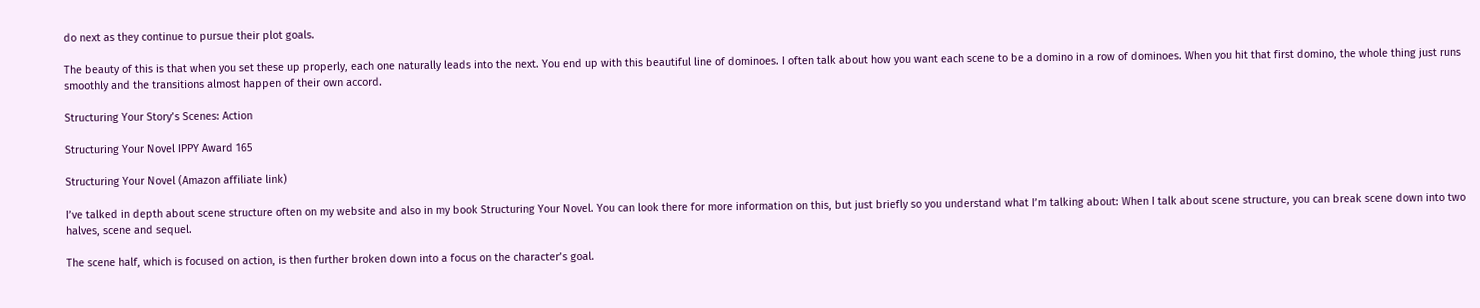do next as they continue to pursue their plot goals.

The beauty of this is that when you set these up properly, each one naturally leads into the next. You end up with this beautiful line of dominoes. I often talk about how you want each scene to be a domino in a row of dominoes. When you hit that first domino, the whole thing just runs smoothly and the transitions almost happen of their own accord.

Structuring Your Story’s Scenes: Action

Structuring Your Novel IPPY Award 165

Structuring Your Novel (Amazon affiliate link)

I’ve talked in depth about scene structure often on my website and also in my book Structuring Your Novel. You can look there for more information on this, but just briefly so you understand what I’m talking about: When I talk about scene structure, you can break scene down into two halves, scene and sequel.

The scene half, which is focused on action, is then further broken down into a focus on the character’s goal.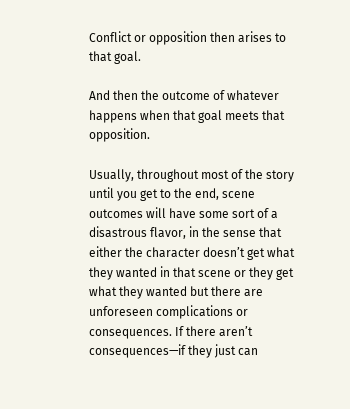Conflict or opposition then arises to that goal.

And then the outcome of whatever happens when that goal meets that opposition.

Usually, throughout most of the story until you get to the end, scene outcomes will have some sort of a disastrous flavor, in the sense that either the character doesn’t get what they wanted in that scene or they get what they wanted but there are unforeseen complications or consequences. If there aren’t consequences—if they just can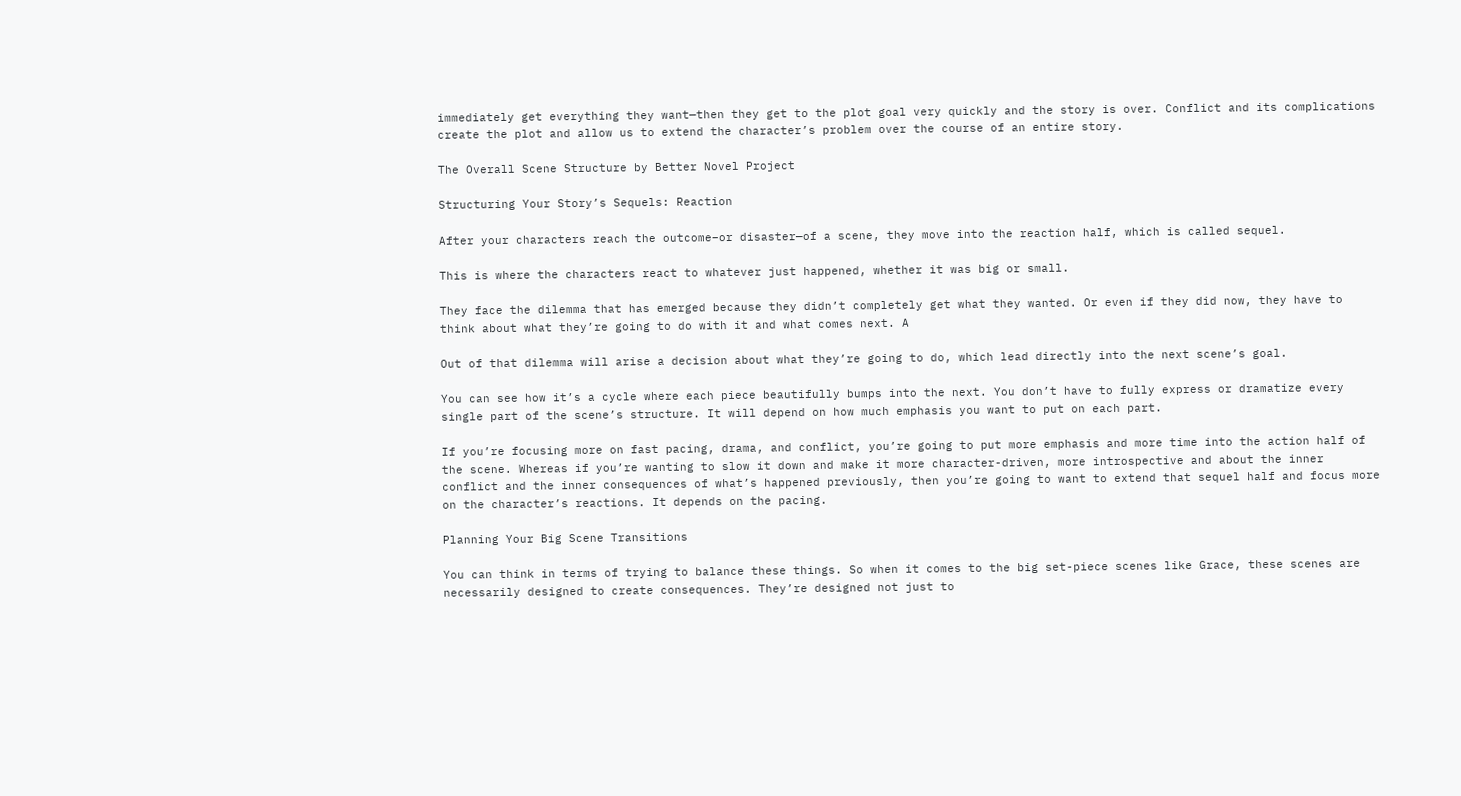immediately get everything they want—then they get to the plot goal very quickly and the story is over. Conflict and its complications create the plot and allow us to extend the character’s problem over the course of an entire story.

The Overall Scene Structure by Better Novel Project

Structuring Your Story’s Sequels: Reaction

After your characters reach the outcome–or disaster—of a scene, they move into the reaction half, which is called sequel.

This is where the characters react to whatever just happened, whether it was big or small.

They face the dilemma that has emerged because they didn’t completely get what they wanted. Or even if they did now, they have to think about what they’re going to do with it and what comes next. A

Out of that dilemma will arise a decision about what they’re going to do, which lead directly into the next scene’s goal.

You can see how it’s a cycle where each piece beautifully bumps into the next. You don’t have to fully express or dramatize every single part of the scene’s structure. It will depend on how much emphasis you want to put on each part.

If you’re focusing more on fast pacing, drama, and conflict, you’re going to put more emphasis and more time into the action half of the scene. Whereas if you’re wanting to slow it down and make it more character-driven, more introspective and about the inner conflict and the inner consequences of what’s happened previously, then you’re going to want to extend that sequel half and focus more on the character’s reactions. It depends on the pacing.

Planning Your Big Scene Transitions

You can think in terms of trying to balance these things. So when it comes to the big set-piece scenes like Grace, these scenes are necessarily designed to create consequences. They’re designed not just to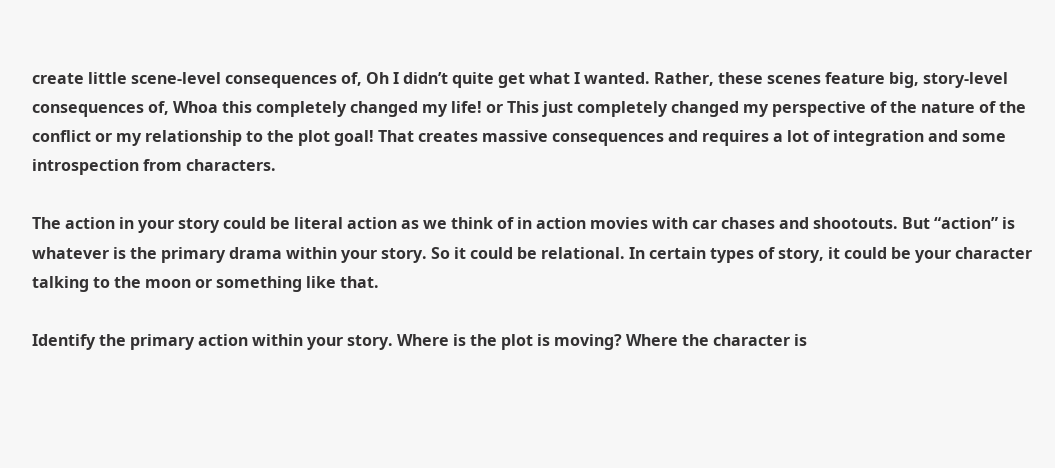create little scene-level consequences of, Oh I didn’t quite get what I wanted. Rather, these scenes feature big, story-level consequences of, Whoa this completely changed my life! or This just completely changed my perspective of the nature of the conflict or my relationship to the plot goal! That creates massive consequences and requires a lot of integration and some introspection from characters.

The action in your story could be literal action as we think of in action movies with car chases and shootouts. But “action” is whatever is the primary drama within your story. So it could be relational. In certain types of story, it could be your character talking to the moon or something like that.

Identify the primary action within your story. Where is the plot is moving? Where the character is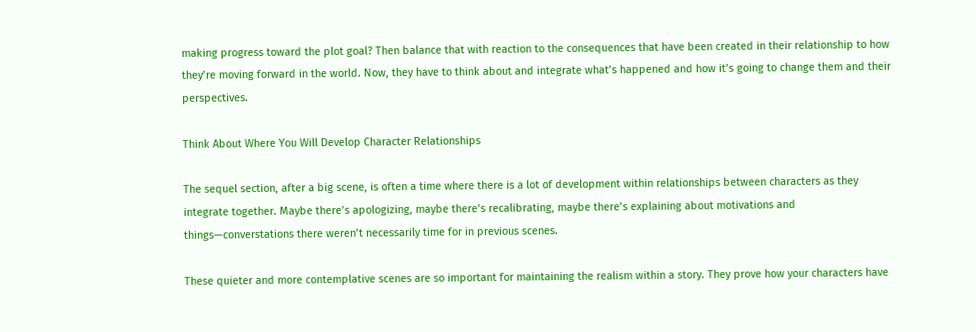making progress toward the plot goal? Then balance that with reaction to the consequences that have been created in their relationship to how they’re moving forward in the world. Now, they have to think about and integrate what’s happened and how it’s going to change them and their perspectives.

Think About Where You Will Develop Character Relationships

The sequel section, after a big scene, is often a time where there is a lot of development within relationships between characters as they integrate together. Maybe there’s apologizing, maybe there’s recalibrating, maybe there’s explaining about motivations and things—converstations there weren’t necessarily time for in previous scenes.

These quieter and more contemplative scenes are so important for maintaining the realism within a story. They prove how your characters have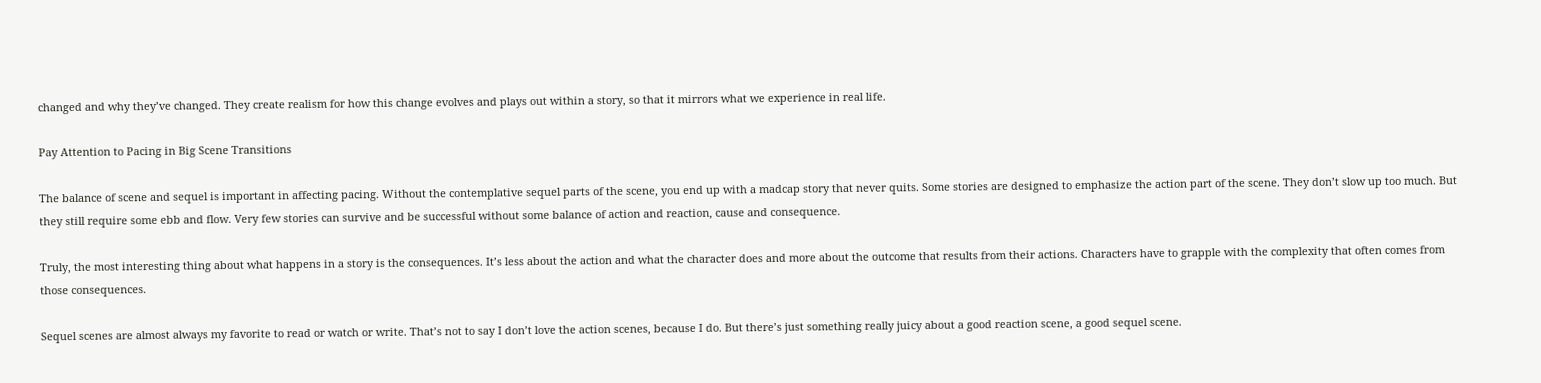changed and why they’ve changed. They create realism for how this change evolves and plays out within a story, so that it mirrors what we experience in real life.

Pay Attention to Pacing in Big Scene Transitions

The balance of scene and sequel is important in affecting pacing. Without the contemplative sequel parts of the scene, you end up with a madcap story that never quits. Some stories are designed to emphasize the action part of the scene. They don’t slow up too much. But they still require some ebb and flow. Very few stories can survive and be successful without some balance of action and reaction, cause and consequence.

Truly, the most interesting thing about what happens in a story is the consequences. It’s less about the action and what the character does and more about the outcome that results from their actions. Characters have to grapple with the complexity that often comes from those consequences.

Sequel scenes are almost always my favorite to read or watch or write. That’s not to say I don’t love the action scenes, because I do. But there’s just something really juicy about a good reaction scene, a good sequel scene.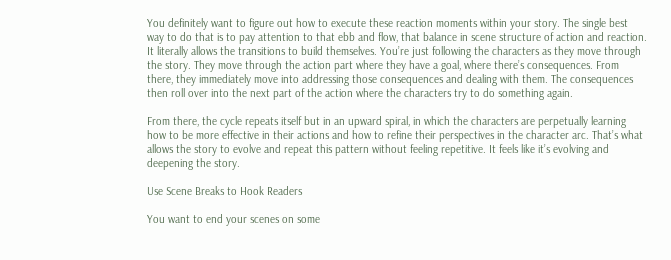You definitely want to figure out how to execute these reaction moments within your story. The single best way to do that is to pay attention to that ebb and flow, that balance in scene structure of action and reaction. It literally allows the transitions to build themselves. You’re just following the characters as they move through the story. They move through the action part where they have a goal, where there’s consequences. From there, they immediately move into addressing those consequences and dealing with them. The consequences then roll over into the next part of the action where the characters try to do something again.

From there, the cycle repeats itself but in an upward spiral, in which the characters are perpetually learning how to be more effective in their actions and how to refine their perspectives in the character arc. That’s what allows the story to evolve and repeat this pattern without feeling repetitive. It feels like it’s evolving and deepening the story.

Use Scene Breaks to Hook Readers

You want to end your scenes on some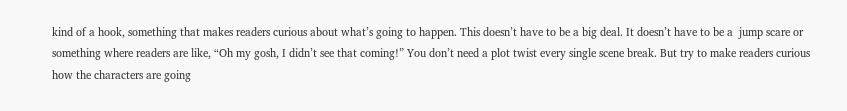kind of a hook, something that makes readers curious about what’s going to happen. This doesn’t have to be a big deal. It doesn’t have to be a  jump scare or something where readers are like, “Oh my gosh, I didn’t see that coming!” You don’t need a plot twist every single scene break. But try to make readers curious how the characters are going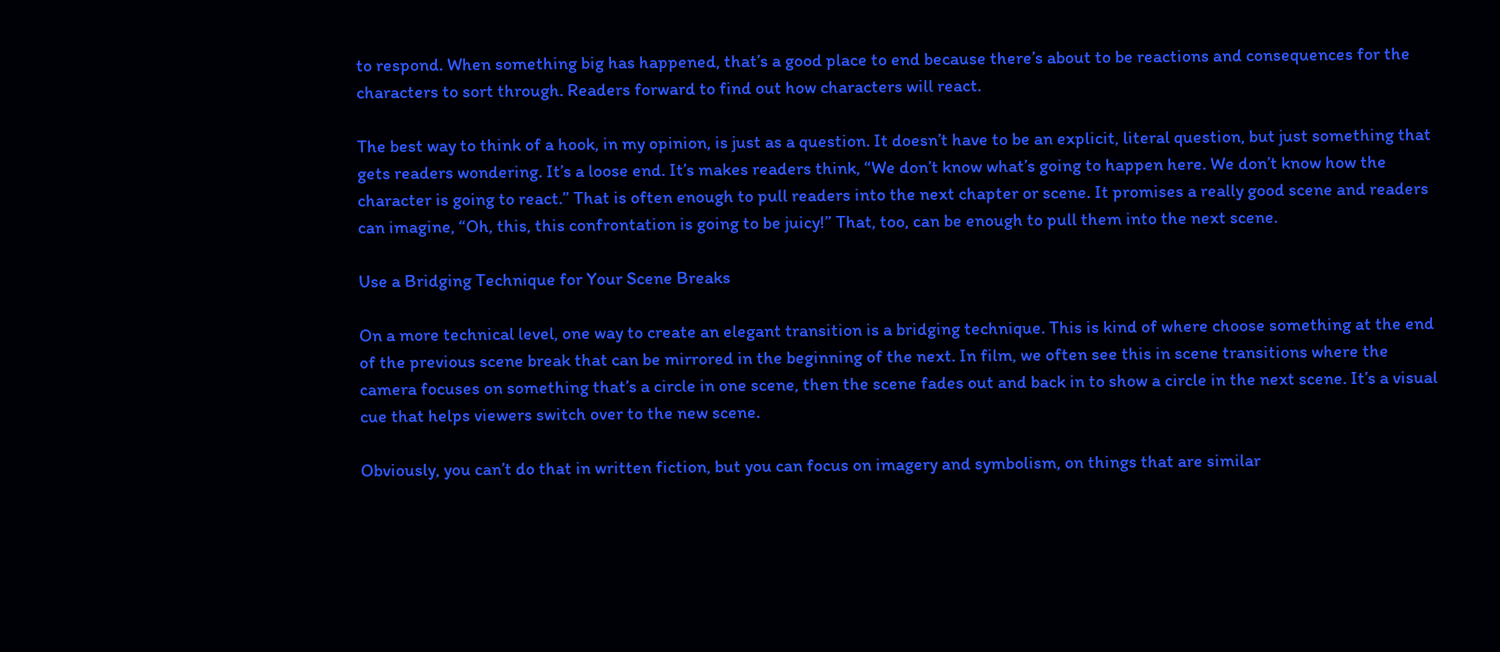to respond. When something big has happened, that’s a good place to end because there’s about to be reactions and consequences for the characters to sort through. Readers forward to find out how characters will react.

The best way to think of a hook, in my opinion, is just as a question. It doesn’t have to be an explicit, literal question, but just something that gets readers wondering. It’s a loose end. It’s makes readers think, “We don’t know what’s going to happen here. We don’t know how the character is going to react.” That is often enough to pull readers into the next chapter or scene. It promises a really good scene and readers can imagine, “Oh, this, this confrontation is going to be juicy!” That, too, can be enough to pull them into the next scene.

Use a Bridging Technique for Your Scene Breaks

On a more technical level, one way to create an elegant transition is a bridging technique. This is kind of where choose something at the end of the previous scene break that can be mirrored in the beginning of the next. In film, we often see this in scene transitions where the camera focuses on something that’s a circle in one scene, then the scene fades out and back in to show a circle in the next scene. It’s a visual cue that helps viewers switch over to the new scene.

Obviously, you can’t do that in written fiction, but you can focus on imagery and symbolism, on things that are similar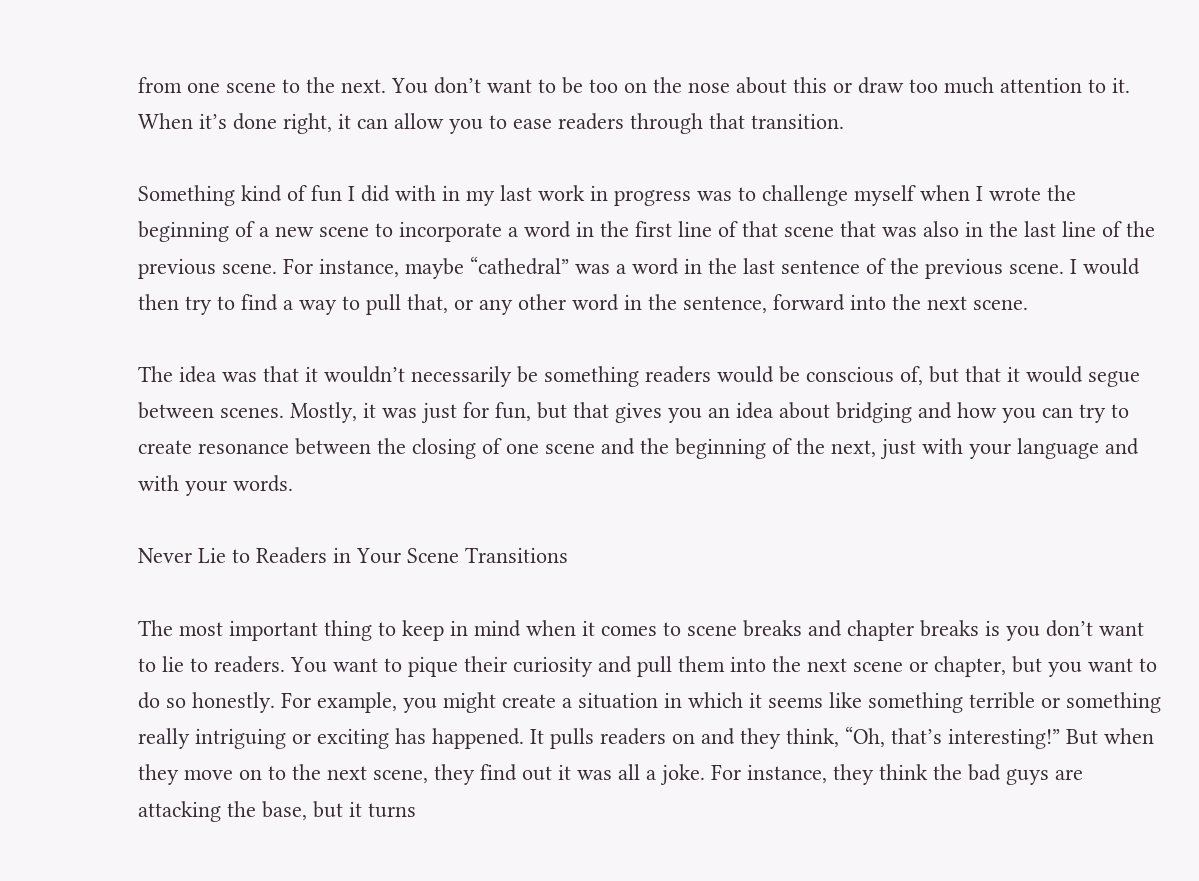from one scene to the next. You don’t want to be too on the nose about this or draw too much attention to it. When it’s done right, it can allow you to ease readers through that transition.

Something kind of fun I did with in my last work in progress was to challenge myself when I wrote the beginning of a new scene to incorporate a word in the first line of that scene that was also in the last line of the previous scene. For instance, maybe “cathedral” was a word in the last sentence of the previous scene. I would then try to find a way to pull that, or any other word in the sentence, forward into the next scene.

The idea was that it wouldn’t necessarily be something readers would be conscious of, but that it would segue between scenes. Mostly, it was just for fun, but that gives you an idea about bridging and how you can try to create resonance between the closing of one scene and the beginning of the next, just with your language and with your words.

Never Lie to Readers in Your Scene Transitions

The most important thing to keep in mind when it comes to scene breaks and chapter breaks is you don’t want to lie to readers. You want to pique their curiosity and pull them into the next scene or chapter, but you want to do so honestly. For example, you might create a situation in which it seems like something terrible or something really intriguing or exciting has happened. It pulls readers on and they think, “Oh, that’s interesting!” But when they move on to the next scene, they find out it was all a joke. For instance, they think the bad guys are attacking the base, but it turns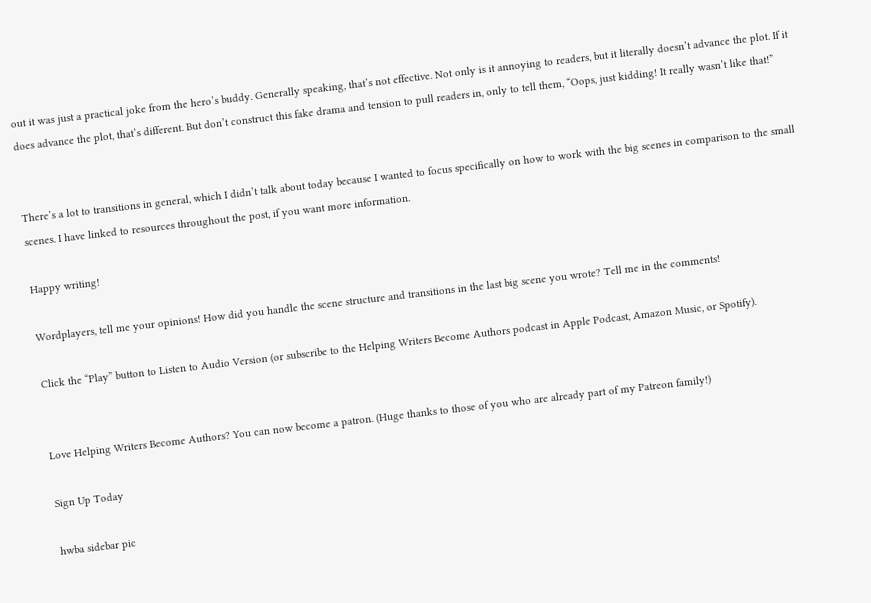out it was just a practical joke from the hero’s buddy. Generally speaking, that’s not effective. Not only is it annoying to readers, but it literally doesn’t advance the plot. If it does advance the plot, that’s different. But don’t construct this fake drama and tension to pull readers in, only to tell them, “Oops, just kidding! It really wasn’t like that!”


There’s a lot to transitions in general, which I didn’t talk about today because I wanted to focus specifically on how to work with the big scenes in comparison to the small scenes. I have linked to resources throughout the post, if you want more information.

Happy writing!

Wordplayers, tell me your opinions! How did you handle the scene structure and transitions in the last big scene you wrote? Tell me in the comments!

Click the “Play” button to Listen to Audio Version (or subscribe to the Helping Writers Become Authors podcast in Apple Podcast, Amazon Music, or Spotify).


Love Helping Writers Become Authors? You can now become a patron. (Huge thanks to those of you who are already part of my Patreon family!)

Sign Up Today

hwba sidebar pic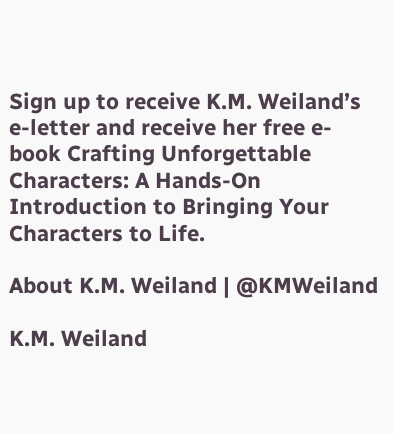Sign up to receive K.M. Weiland’s e-letter and receive her free e-book Crafting Unforgettable Characters: A Hands-On Introduction to Bringing Your Characters to Life.

About K.M. Weiland | @KMWeiland

K.M. Weiland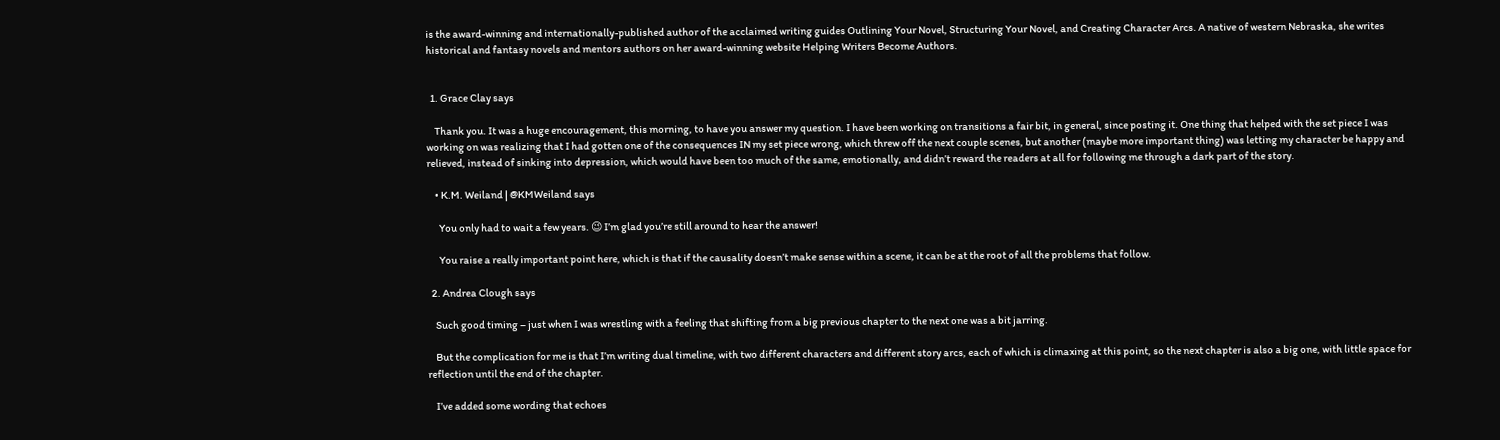is the award-winning and internationally-published author of the acclaimed writing guides Outlining Your Novel, Structuring Your Novel, and Creating Character Arcs. A native of western Nebraska, she writes historical and fantasy novels and mentors authors on her award-winning website Helping Writers Become Authors.


  1. Grace Clay says

    Thank you. It was a huge encouragement, this morning, to have you answer my question. I have been working on transitions a fair bit, in general, since posting it. One thing that helped with the set piece I was working on was realizing that I had gotten one of the consequences IN my set piece wrong, which threw off the next couple scenes, but another (maybe more important thing) was letting my character be happy and relieved, instead of sinking into depression, which would have been too much of the same, emotionally, and didn’t reward the readers at all for following me through a dark part of the story.

    • K.M. Weiland | @KMWeiland says

      You only had to wait a few years. 😉 I’m glad you’re still around to hear the answer!

      You raise a really important point here, which is that if the causality doesn’t make sense within a scene, it can be at the root of all the problems that follow.

  2. Andrea Clough says

    Such good timing – just when I was wrestling with a feeling that shifting from a big previous chapter to the next one was a bit jarring.

    But the complication for me is that I’m writing dual timeline, with two different characters and different story arcs, each of which is climaxing at this point, so the next chapter is also a big one, with little space for reflection until the end of the chapter.

    I’ve added some wording that echoes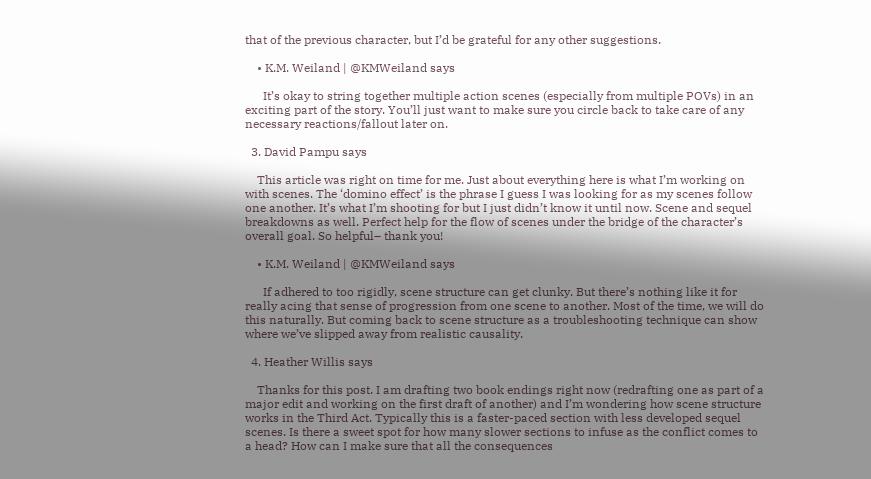that of the previous character, but I’d be grateful for any other suggestions.

    • K.M. Weiland | @KMWeiland says

      It’s okay to string together multiple action scenes (especially from multiple POVs) in an exciting part of the story. You’ll just want to make sure you circle back to take care of any necessary reactions/fallout later on.

  3. David Pampu says

    This article was right on time for me. Just about everything here is what I’m working on with scenes. The ‘domino effect’ is the phrase I guess I was looking for as my scenes follow one another. It’s what I’m shooting for but I just didn’t know it until now. Scene and sequel breakdowns as well. Perfect help for the flow of scenes under the bridge of the character’s overall goal. So helpful– thank you!

    • K.M. Weiland | @KMWeiland says

      If adhered to too rigidly, scene structure can get clunky. But there’s nothing like it for really acing that sense of progression from one scene to another. Most of the time, we will do this naturally. But coming back to scene structure as a troubleshooting technique can show where we’ve slipped away from realistic causality.

  4. Heather Willis says

    Thanks for this post. I am drafting two book endings right now (redrafting one as part of a major edit and working on the first draft of another) and I’m wondering how scene structure works in the Third Act. Typically this is a faster-paced section with less developed sequel scenes. Is there a sweet spot for how many slower sections to infuse as the conflict comes to a head? How can I make sure that all the consequences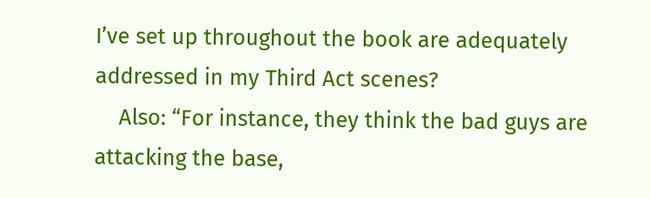I’ve set up throughout the book are adequately addressed in my Third Act scenes?
    Also: “For instance, they think the bad guys are attacking the base,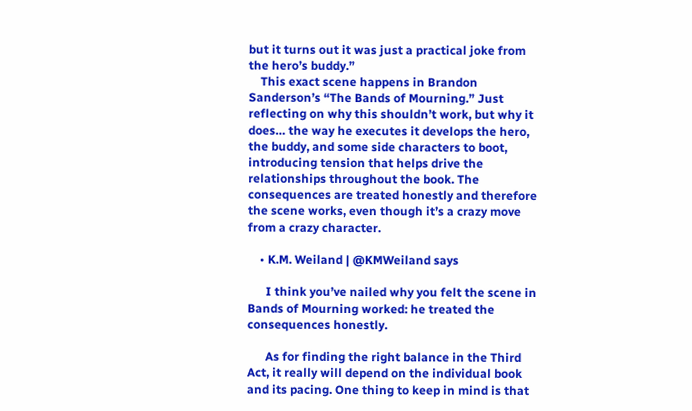but it turns out it was just a practical joke from the hero’s buddy.”
    This exact scene happens in Brandon Sanderson’s “The Bands of Mourning.” Just reflecting on why this shouldn’t work, but why it does… the way he executes it develops the hero, the buddy, and some side characters to boot, introducing tension that helps drive the relationships throughout the book. The consequences are treated honestly and therefore the scene works, even though it’s a crazy move from a crazy character.

    • K.M. Weiland | @KMWeiland says

      I think you’ve nailed why you felt the scene in Bands of Mourning worked: he treated the consequences honestly.

      As for finding the right balance in the Third Act, it really will depend on the individual book and its pacing. One thing to keep in mind is that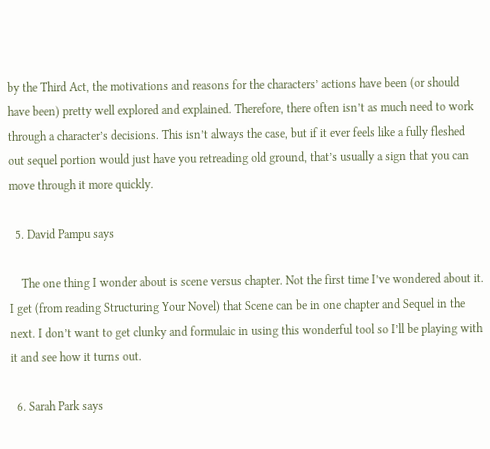by the Third Act, the motivations and reasons for the characters’ actions have been (or should have been) pretty well explored and explained. Therefore, there often isn’t as much need to work through a character’s decisions. This isn’t always the case, but if it ever feels like a fully fleshed out sequel portion would just have you retreading old ground, that’s usually a sign that you can move through it more quickly.

  5. David Pampu says

    The one thing I wonder about is scene versus chapter. Not the first time I’ve wondered about it. I get (from reading Structuring Your Novel) that Scene can be in one chapter and Sequel in the next. I don’t want to get clunky and formulaic in using this wonderful tool so I’ll be playing with it and see how it turns out.

  6. Sarah Park says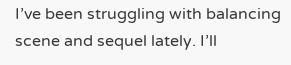I’ve been struggling with balancing scene and sequel lately. I’ll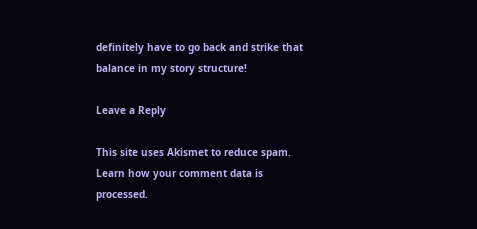definitely have to go back and strike that balance in my story structure!

Leave a Reply

This site uses Akismet to reduce spam. Learn how your comment data is processed.